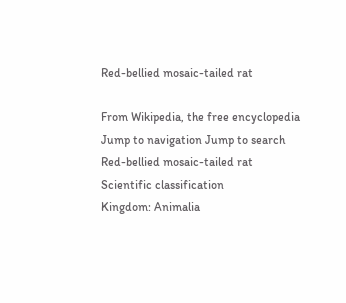Red-bellied mosaic-tailed rat

From Wikipedia, the free encyclopedia
Jump to navigation Jump to search
Red-bellied mosaic-tailed rat
Scientific classification
Kingdom: Animalia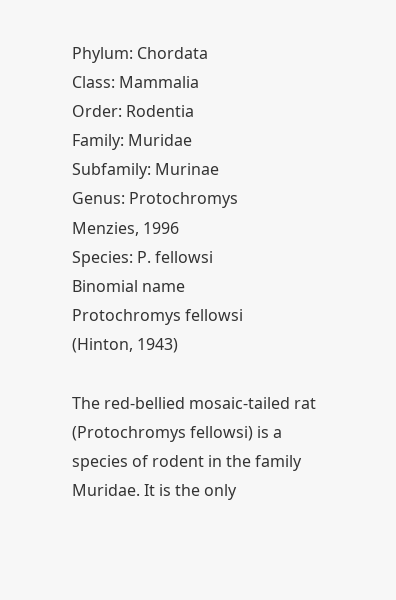Phylum: Chordata
Class: Mammalia
Order: Rodentia
Family: Muridae
Subfamily: Murinae
Genus: Protochromys
Menzies, 1996
Species: P. fellowsi
Binomial name
Protochromys fellowsi
(Hinton, 1943)

The red-bellied mosaic-tailed rat (Protochromys fellowsi) is a species of rodent in the family Muridae. It is the only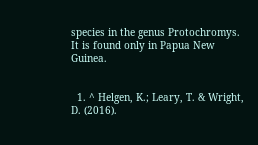species in the genus Protochromys. It is found only in Papua New Guinea.


  1. ^ Helgen, K.; Leary, T. & Wright, D. (2016).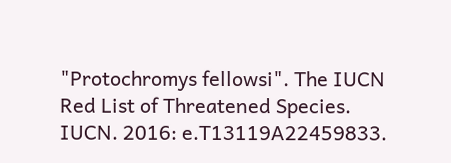"Protochromys fellowsi". The IUCN Red List of Threatened Species. IUCN. 2016: e.T13119A22459833.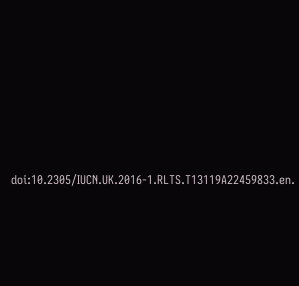doi:10.2305/IUCN.UK.2016-1.RLTS.T13119A22459833.en.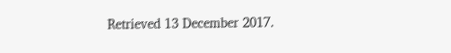Retrieved 13 December 2017.